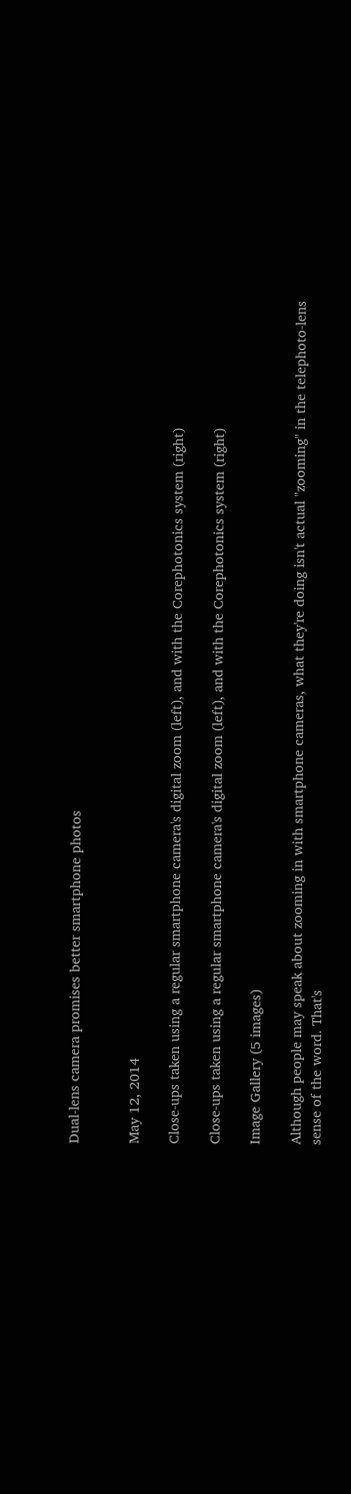Dual-lens camera promises better smartphone photos


May 12, 2014

Close-ups taken using a regular smartphone camera's digital zoom (left), and with the Corephotonics system (right)

Close-ups taken using a regular smartphone camera's digital zoom (left), and with the Corephotonics system (right)

Image Gallery (5 images)

Although people may speak about zooming in with smartphone cameras, what they're doing isn't actual "zooming" in the telephoto-lens sense of the word. That's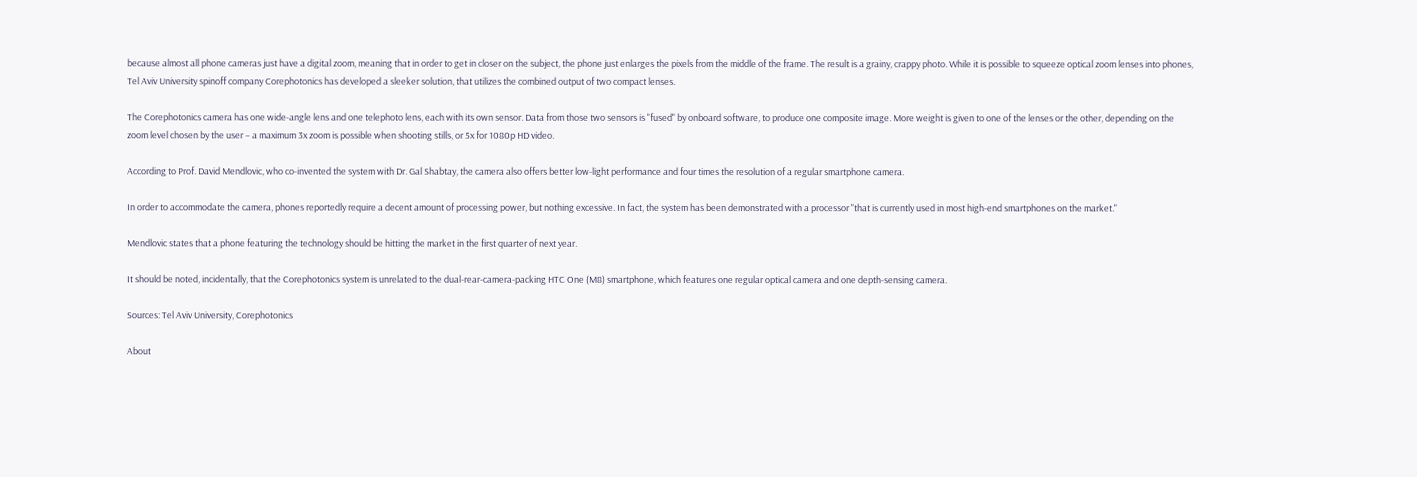because almost all phone cameras just have a digital zoom, meaning that in order to get in closer on the subject, the phone just enlarges the pixels from the middle of the frame. The result is a grainy, crappy photo. While it is possible to squeeze optical zoom lenses into phones, Tel Aviv University spinoff company Corephotonics has developed a sleeker solution, that utilizes the combined output of two compact lenses.

The Corephotonics camera has one wide-angle lens and one telephoto lens, each with its own sensor. Data from those two sensors is "fused" by onboard software, to produce one composite image. More weight is given to one of the lenses or the other, depending on the zoom level chosen by the user – a maximum 3x zoom is possible when shooting stills, or 5x for 1080p HD video.

According to Prof. David Mendlovic, who co-invented the system with Dr. Gal Shabtay, the camera also offers better low-light performance and four times the resolution of a regular smartphone camera.

In order to accommodate the camera, phones reportedly require a decent amount of processing power, but nothing excessive. In fact, the system has been demonstrated with a processor "that is currently used in most high-end smartphones on the market."

Mendlovic states that a phone featuring the technology should be hitting the market in the first quarter of next year.

It should be noted, incidentally, that the Corephotonics system is unrelated to the dual-rear-camera-packing HTC One (M8) smartphone, which features one regular optical camera and one depth-sensing camera.

Sources: Tel Aviv University, Corephotonics

About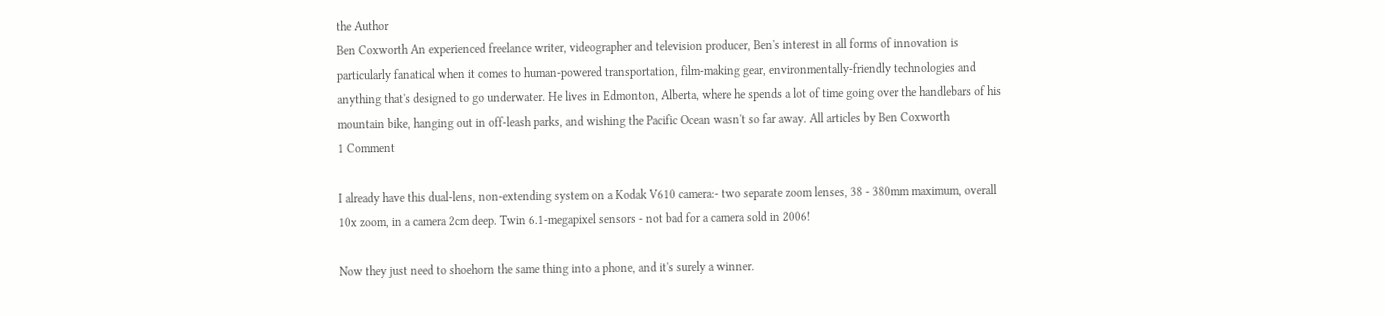the Author
Ben Coxworth An experienced freelance writer, videographer and television producer, Ben's interest in all forms of innovation is particularly fanatical when it comes to human-powered transportation, film-making gear, environmentally-friendly technologies and anything that's designed to go underwater. He lives in Edmonton, Alberta, where he spends a lot of time going over the handlebars of his mountain bike, hanging out in off-leash parks, and wishing the Pacific Ocean wasn't so far away. All articles by Ben Coxworth
1 Comment

I already have this dual-lens, non-extending system on a Kodak V610 camera:- two separate zoom lenses, 38 - 380mm maximum, overall 10x zoom, in a camera 2cm deep. Twin 6.1-megapixel sensors - not bad for a camera sold in 2006!

Now they just need to shoehorn the same thing into a phone, and it's surely a winner.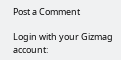Post a Comment

Login with your Gizmag account: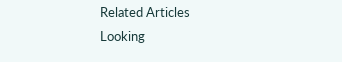Related Articles
Looking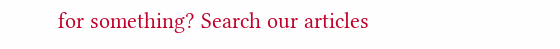for something? Search our articles